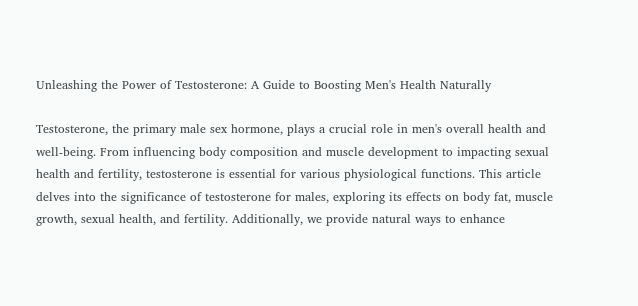Unleashing the Power of Testosterone: A Guide to Boosting Men's Health Naturally

Testosterone, the primary male sex hormone, plays a crucial role in men's overall health and well-being. From influencing body composition and muscle development to impacting sexual health and fertility, testosterone is essential for various physiological functions. This article delves into the significance of testosterone for males, exploring its effects on body fat, muscle growth, sexual health, and fertility. Additionally, we provide natural ways to enhance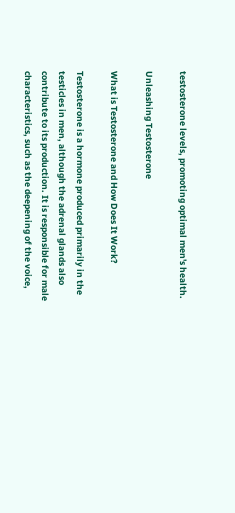testosterone levels, promoting optimal men's health.

Unleashing Testosterone

What is Testosterone and How Does It Work?

Testosterone is a hormone produced primarily in the testicles in men, although the adrenal glands also contribute to its production. It is responsible for male characteristics, such as the deepening of the voice,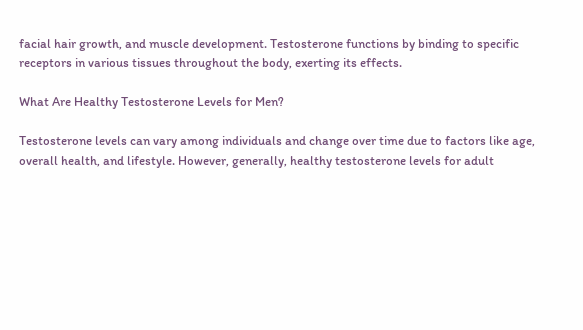facial hair growth, and muscle development. Testosterone functions by binding to specific receptors in various tissues throughout the body, exerting its effects.

What Are Healthy Testosterone Levels for Men?

Testosterone levels can vary among individuals and change over time due to factors like age, overall health, and lifestyle. However, generally, healthy testosterone levels for adult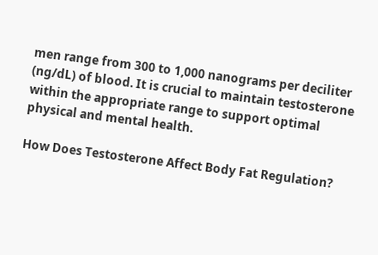men range from 300 to 1,000 nanograms per deciliter (ng/dL) of blood. It is crucial to maintain testosterone within the appropriate range to support optimal physical and mental health.

How Does Testosterone Affect Body Fat Regulation?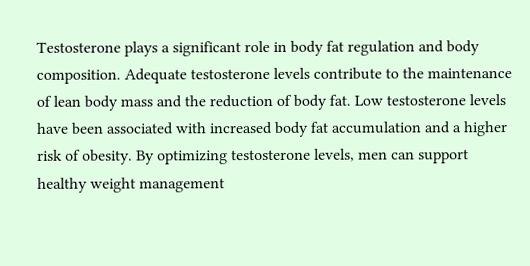Testosterone plays a significant role in body fat regulation and body composition. Adequate testosterone levels contribute to the maintenance of lean body mass and the reduction of body fat. Low testosterone levels have been associated with increased body fat accumulation and a higher risk of obesity. By optimizing testosterone levels, men can support healthy weight management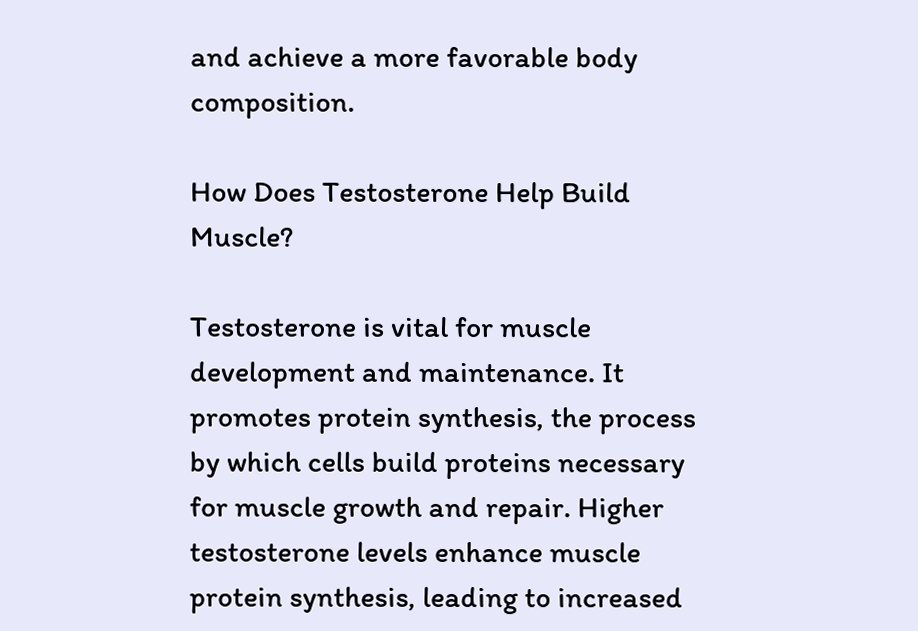and achieve a more favorable body composition.

How Does Testosterone Help Build Muscle?

Testosterone is vital for muscle development and maintenance. It promotes protein synthesis, the process by which cells build proteins necessary for muscle growth and repair. Higher testosterone levels enhance muscle protein synthesis, leading to increased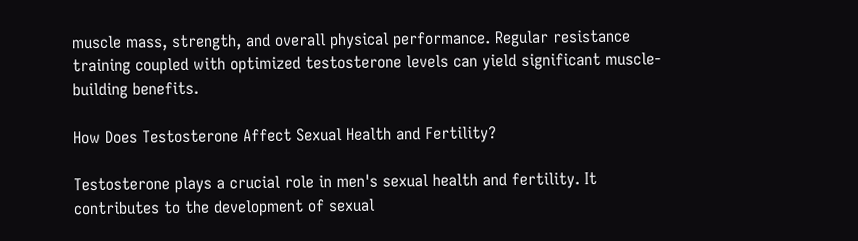muscle mass, strength, and overall physical performance. Regular resistance training coupled with optimized testosterone levels can yield significant muscle-building benefits.

How Does Testosterone Affect Sexual Health and Fertility?

Testosterone plays a crucial role in men's sexual health and fertility. It contributes to the development of sexual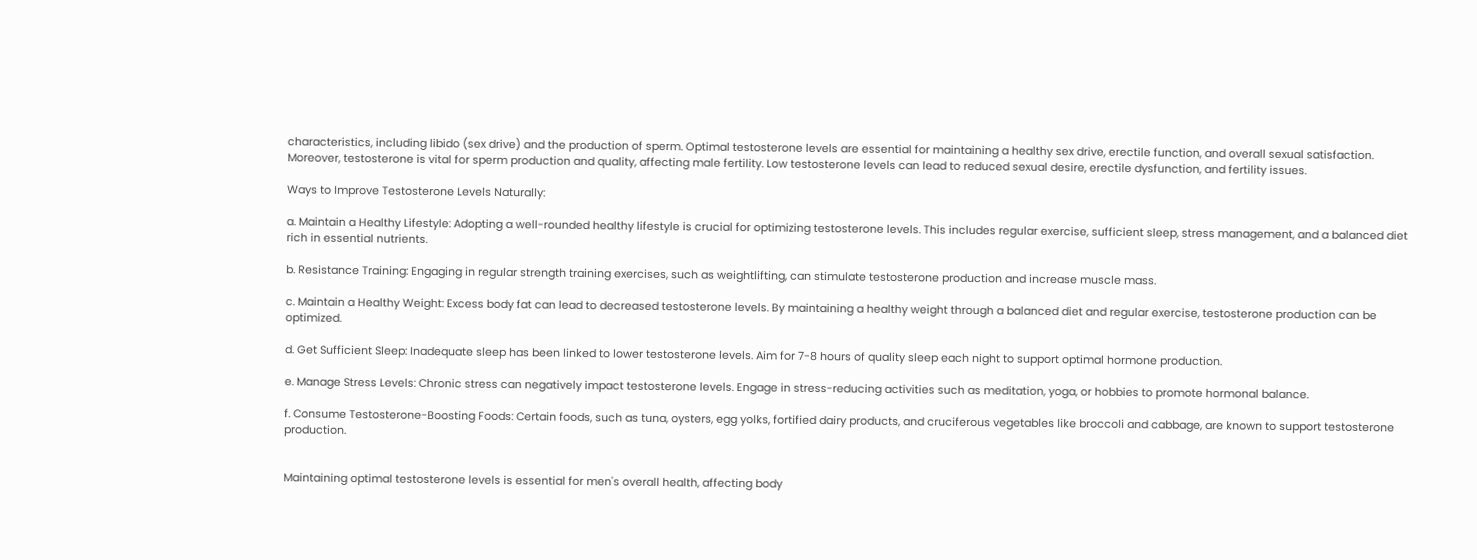characteristics, including libido (sex drive) and the production of sperm. Optimal testosterone levels are essential for maintaining a healthy sex drive, erectile function, and overall sexual satisfaction. Moreover, testosterone is vital for sperm production and quality, affecting male fertility. Low testosterone levels can lead to reduced sexual desire, erectile dysfunction, and fertility issues.

Ways to Improve Testosterone Levels Naturally:

a. Maintain a Healthy Lifestyle: Adopting a well-rounded healthy lifestyle is crucial for optimizing testosterone levels. This includes regular exercise, sufficient sleep, stress management, and a balanced diet rich in essential nutrients.

b. Resistance Training: Engaging in regular strength training exercises, such as weightlifting, can stimulate testosterone production and increase muscle mass.

c. Maintain a Healthy Weight: Excess body fat can lead to decreased testosterone levels. By maintaining a healthy weight through a balanced diet and regular exercise, testosterone production can be optimized.

d. Get Sufficient Sleep: Inadequate sleep has been linked to lower testosterone levels. Aim for 7-8 hours of quality sleep each night to support optimal hormone production.

e. Manage Stress Levels: Chronic stress can negatively impact testosterone levels. Engage in stress-reducing activities such as meditation, yoga, or hobbies to promote hormonal balance.

f. Consume Testosterone-Boosting Foods: Certain foods, such as tuna, oysters, egg yolks, fortified dairy products, and cruciferous vegetables like broccoli and cabbage, are known to support testosterone production.


Maintaining optimal testosterone levels is essential for men's overall health, affecting body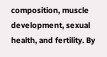composition, muscle development, sexual health, and fertility. By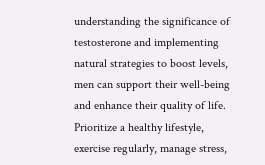understanding the significance of testosterone and implementing natural strategies to boost levels, men can support their well-being and enhance their quality of life. Prioritize a healthy lifestyle, exercise regularly, manage stress,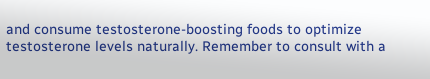and consume testosterone-boosting foods to optimize testosterone levels naturally. Remember to consult with a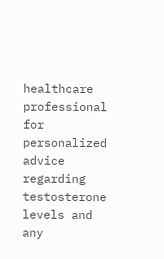healthcare professional for personalized advice regarding testosterone levels and any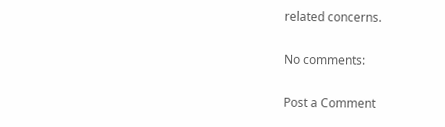related concerns.

No comments:

Post a Comment